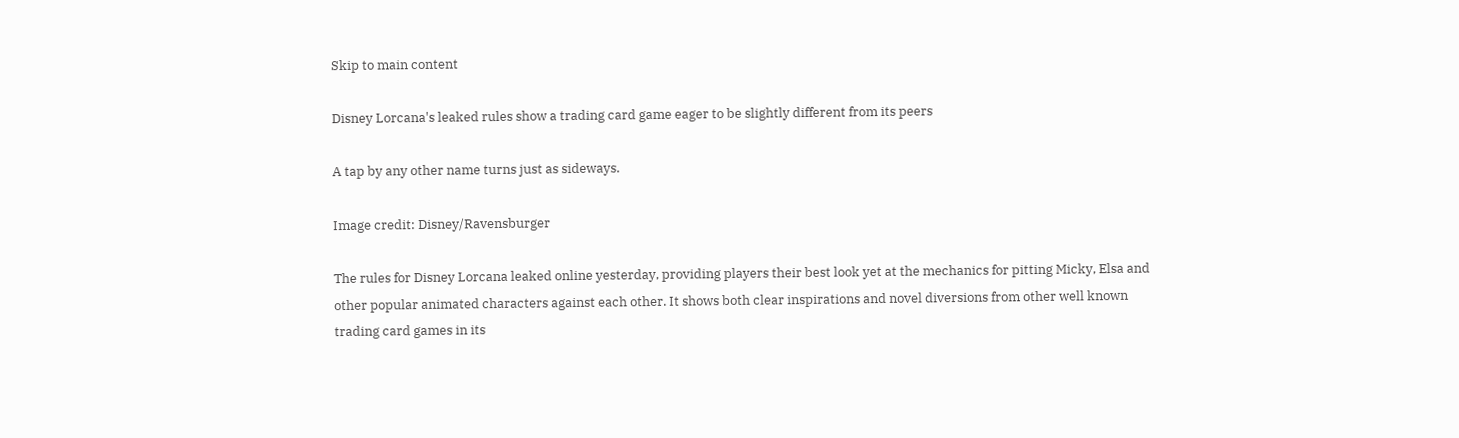Skip to main content

Disney Lorcana's leaked rules show a trading card game eager to be slightly different from its peers

A tap by any other name turns just as sideways.

Image credit: Disney/Ravensburger

The rules for Disney Lorcana leaked online yesterday, providing players their best look yet at the mechanics for pitting Micky, Elsa and other popular animated characters against each other. It shows both clear inspirations and novel diversions from other well known trading card games in its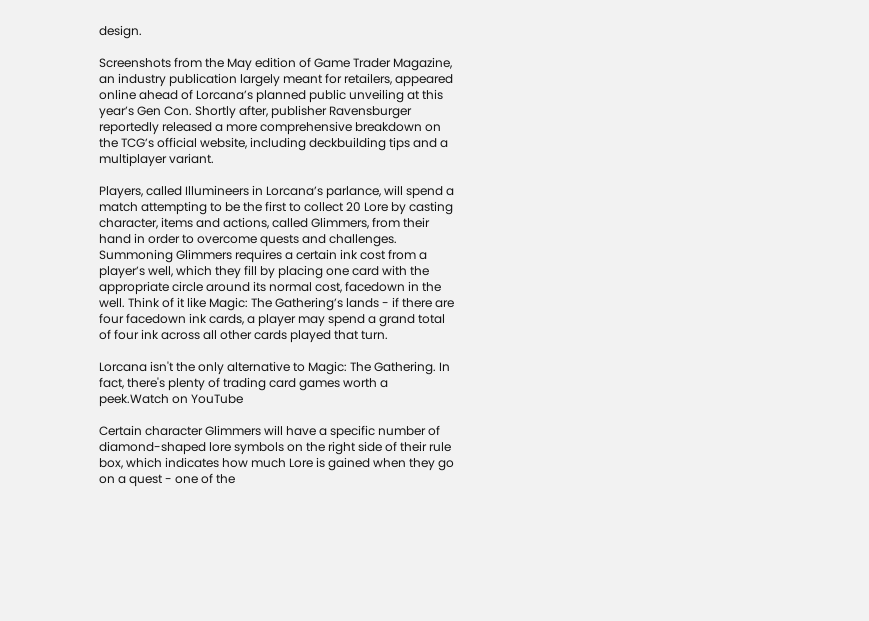design.

Screenshots from the May edition of Game Trader Magazine, an industry publication largely meant for retailers, appeared online ahead of Lorcana’s planned public unveiling at this year’s Gen Con. Shortly after, publisher Ravensburger reportedly released a more comprehensive breakdown on the TCG’s official website, including deckbuilding tips and a multiplayer variant.

Players, called Illumineers in Lorcana’s parlance, will spend a match attempting to be the first to collect 20 Lore by casting character, items and actions, called Glimmers, from their hand in order to overcome quests and challenges. Summoning Glimmers requires a certain ink cost from a player’s well, which they fill by placing one card with the appropriate circle around its normal cost, facedown in the well. Think of it like Magic: The Gathering’s lands - if there are four facedown ink cards, a player may spend a grand total of four ink across all other cards played that turn.

Lorcana isn't the only alternative to Magic: The Gathering. In fact, there's plenty of trading card games worth a peek.Watch on YouTube

Certain character Glimmers will have a specific number of diamond-shaped lore symbols on the right side of their rule box, which indicates how much Lore is gained when they go on a quest - one of the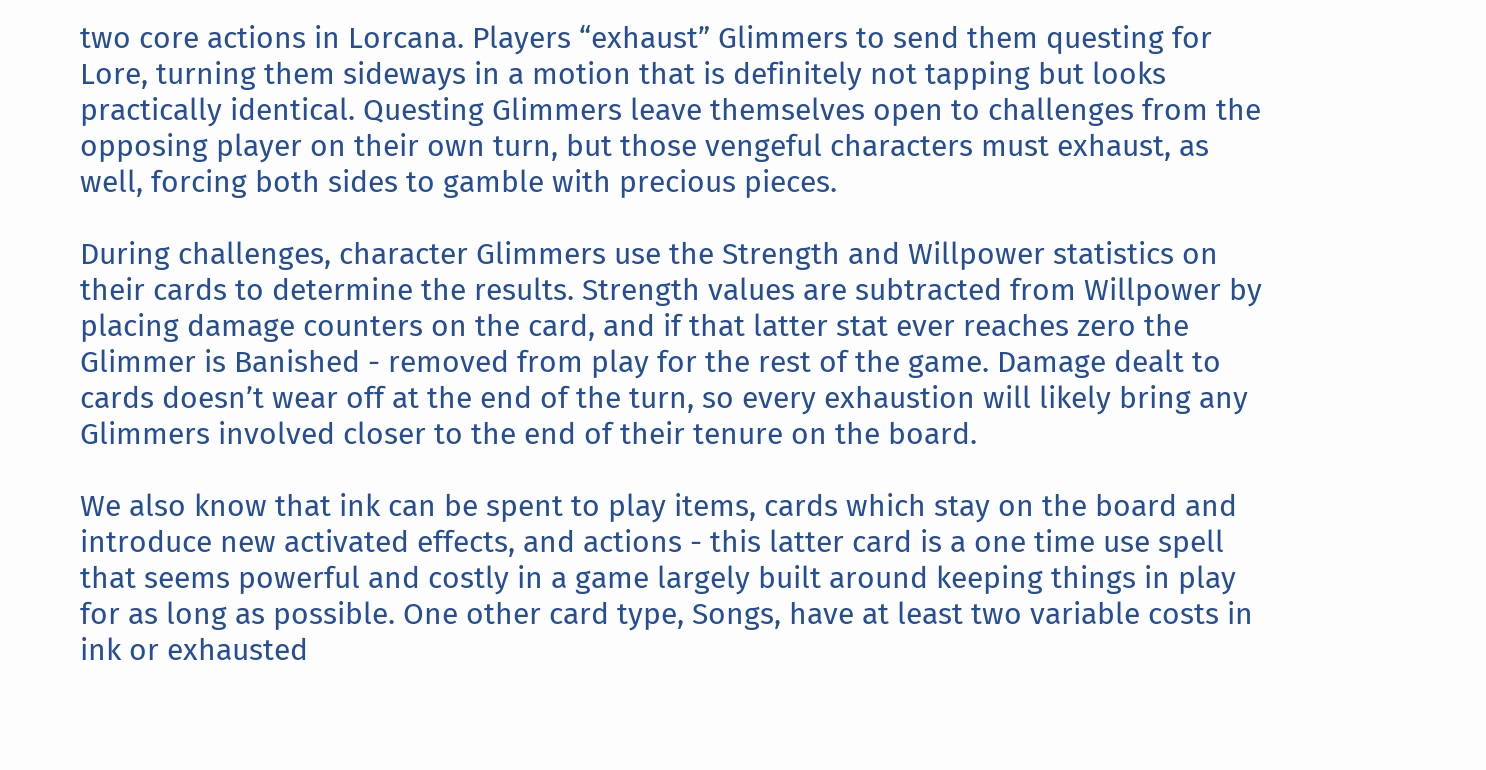two core actions in Lorcana. Players “exhaust” Glimmers to send them questing for Lore, turning them sideways in a motion that is definitely not tapping but looks practically identical. Questing Glimmers leave themselves open to challenges from the opposing player on their own turn, but those vengeful characters must exhaust, as well, forcing both sides to gamble with precious pieces.

During challenges, character Glimmers use the Strength and Willpower statistics on their cards to determine the results. Strength values are subtracted from Willpower by placing damage counters on the card, and if that latter stat ever reaches zero the Glimmer is Banished - removed from play for the rest of the game. Damage dealt to cards doesn’t wear off at the end of the turn, so every exhaustion will likely bring any Glimmers involved closer to the end of their tenure on the board.

We also know that ink can be spent to play items, cards which stay on the board and introduce new activated effects, and actions - this latter card is a one time use spell that seems powerful and costly in a game largely built around keeping things in play for as long as possible. One other card type, Songs, have at least two variable costs in ink or exhausted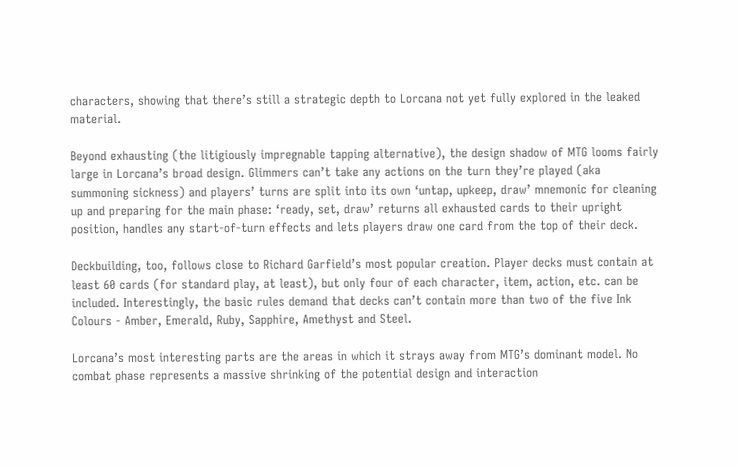characters, showing that there’s still a strategic depth to Lorcana not yet fully explored in the leaked material.

Beyond exhausting (the litigiously impregnable tapping alternative), the design shadow of MTG looms fairly large in Lorcana’s broad design. Glimmers can’t take any actions on the turn they’re played (aka summoning sickness) and players’ turns are split into its own ‘untap, upkeep, draw’ mnemonic for cleaning up and preparing for the main phase: ‘ready, set, draw’ returns all exhausted cards to their upright position, handles any start-of-turn effects and lets players draw one card from the top of their deck.

Deckbuilding, too, follows close to Richard Garfield’s most popular creation. Player decks must contain at least 60 cards (for standard play, at least), but only four of each character, item, action, etc. can be included. Interestingly, the basic rules demand that decks can’t contain more than two of the five Ink Colours - Amber, Emerald, Ruby, Sapphire, Amethyst and Steel.

Lorcana’s most interesting parts are the areas in which it strays away from MTG’s dominant model. No combat phase represents a massive shrinking of the potential design and interaction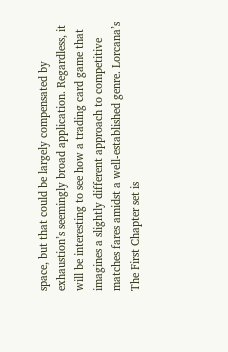space, but that could be largely compensated by exhaustion’s seemingly broad application. Regardless, it will be interesting to see how a trading card game that imagines a slightly different approach to competitive matches fares amidst a well-established genre. Lorcana’s The First Chapter set is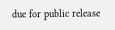due for public release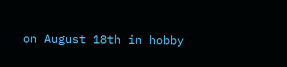on August 18th in hobby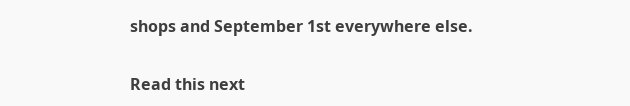shops and September 1st everywhere else.

Read this next